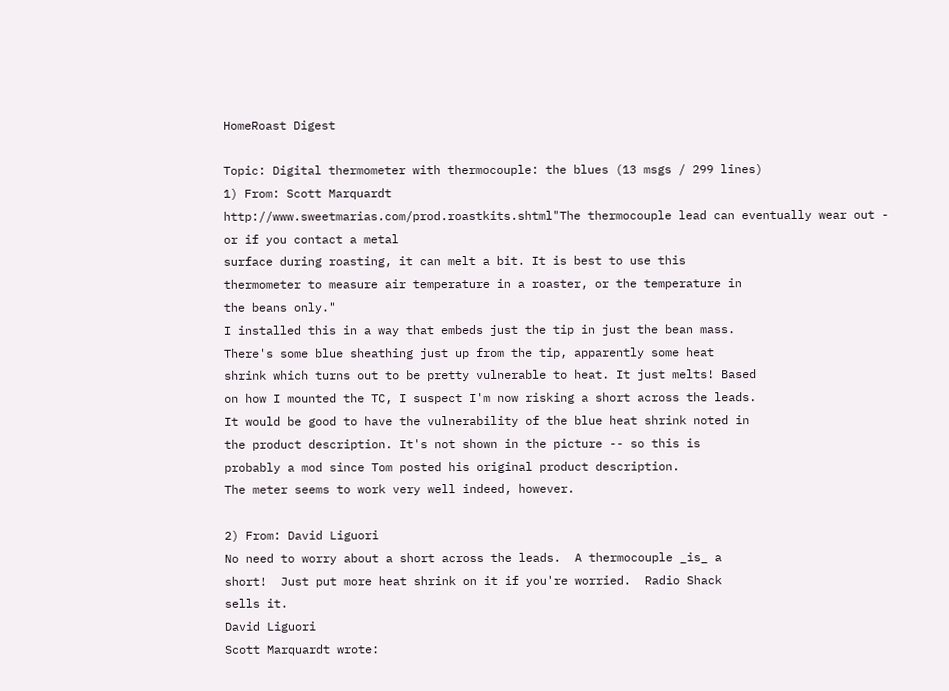HomeRoast Digest

Topic: Digital thermometer with thermocouple: the blues (13 msgs / 299 lines)
1) From: Scott Marquardt
http://www.sweetmarias.com/prod.roastkits.shtml"The thermocouple lead can eventually wear out - or if you contact a metal
surface during roasting, it can melt a bit. It is best to use this
thermometer to measure air temperature in a roaster, or the temperature in
the beans only."
I installed this in a way that embeds just the tip in just the bean mass.
There's some blue sheathing just up from the tip, apparently some heat
shrink which turns out to be pretty vulnerable to heat. It just melts! Based
on how I mounted the TC, I suspect I'm now risking a short across the leads.
It would be good to have the vulnerability of the blue heat shrink noted in
the product description. It's not shown in the picture -- so this is
probably a mod since Tom posted his original product description.
The meter seems to work very well indeed, however.

2) From: David Liguori
No need to worry about a short across the leads.  A thermocouple _is_ a
short!  Just put more heat shrink on it if you're worried.  Radio Shack
sells it.
David Liguori
Scott Marquardt wrote: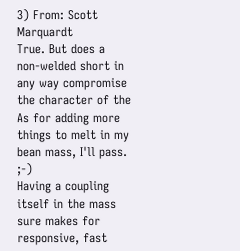3) From: Scott Marquardt
True. But does a non-welded short in any way compromise the character of the
As for adding more things to melt in my bean mass, I'll pass.  ;-)
Having a coupling itself in the mass sure makes for responsive, fast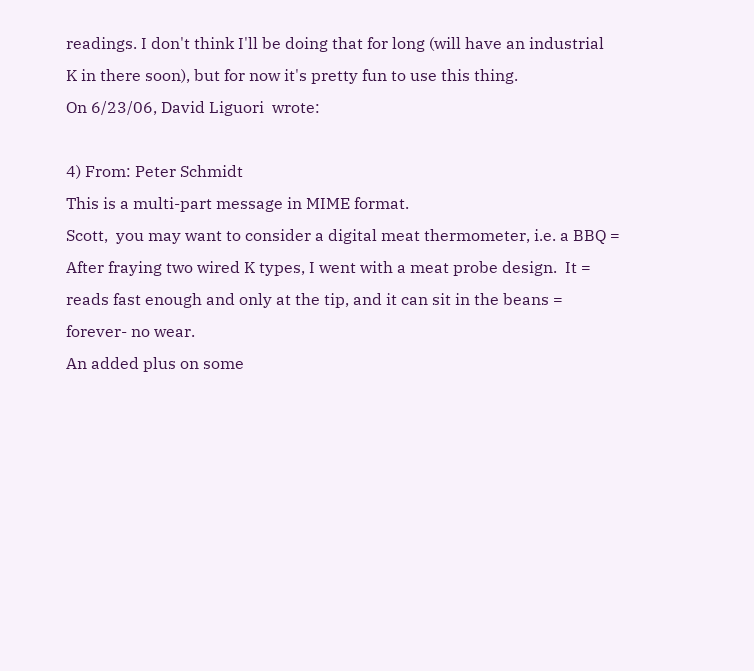readings. I don't think I'll be doing that for long (will have an industrial
K in there soon), but for now it's pretty fun to use this thing.
On 6/23/06, David Liguori  wrote:

4) From: Peter Schmidt
This is a multi-part message in MIME format.
Scott,  you may want to consider a digital meat thermometer, i.e. a BBQ =
After fraying two wired K types, I went with a meat probe design.  It =
reads fast enough and only at the tip, and it can sit in the beans =
forever- no wear.
An added plus on some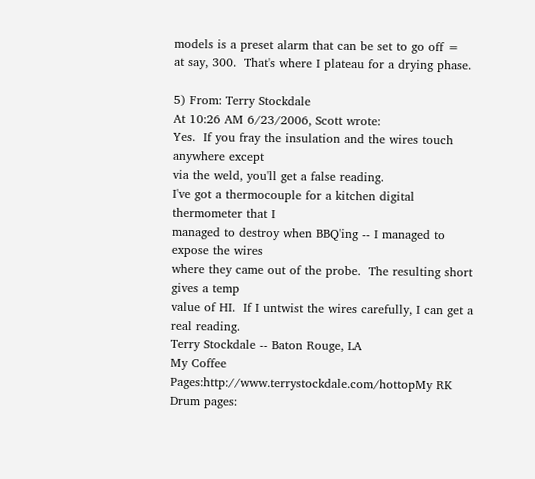models is a preset alarm that can be set to go off =
at say, 300.  That's where I plateau for a drying phase.

5) From: Terry Stockdale
At 10:26 AM 6/23/2006, Scott wrote:
Yes.  If you fray the insulation and the wires touch anywhere except
via the weld, you'll get a false reading.
I've got a thermocouple for a kitchen digital thermometer that I
managed to destroy when BBQ'ing -- I managed to expose the wires
where they came out of the probe.  The resulting short gives a temp
value of HI.  If I untwist the wires carefully, I can get a real reading.
Terry Stockdale -- Baton Rouge, LA
My Coffee Pages:http://www.terrystockdale.com/hottopMy RK Drum pages: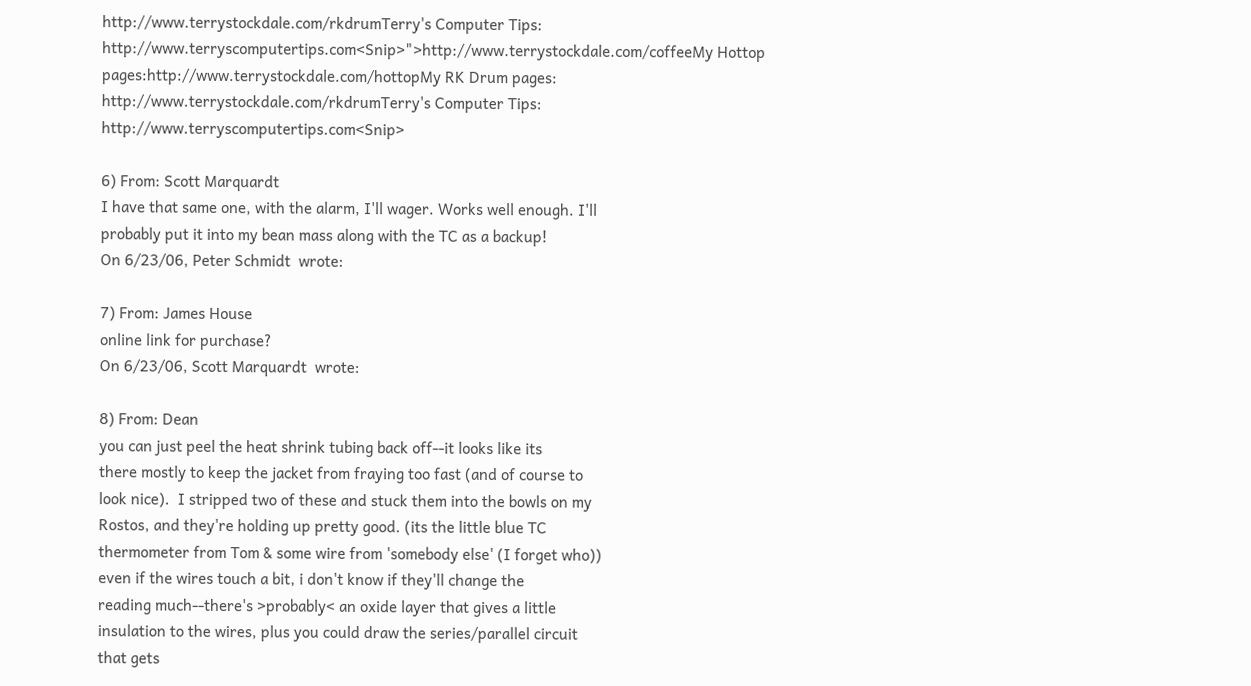http://www.terrystockdale.com/rkdrumTerry's Computer Tips: http://www.terryscomputertips.com<Snip>">http://www.terrystockdale.com/coffeeMy Hottop pages:http://www.terrystockdale.com/hottopMy RK Drum pages: http://www.terrystockdale.com/rkdrumTerry's Computer Tips: http://www.terryscomputertips.com<Snip>

6) From: Scott Marquardt
I have that same one, with the alarm, I'll wager. Works well enough. I'll
probably put it into my bean mass along with the TC as a backup!
On 6/23/06, Peter Schmidt  wrote:

7) From: James House
online link for purchase?
On 6/23/06, Scott Marquardt  wrote:

8) From: Dean
you can just peel the heat shrink tubing back off--it looks like its
there mostly to keep the jacket from fraying too fast (and of course to
look nice).  I stripped two of these and stuck them into the bowls on my
Rostos, and they're holding up pretty good. (its the little blue TC
thermometer from Tom & some wire from 'somebody else' (I forget who))
even if the wires touch a bit, i don't know if they'll change the
reading much--there's >probably< an oxide layer that gives a little
insulation to the wires, plus you could draw the series/parallel circuit
that gets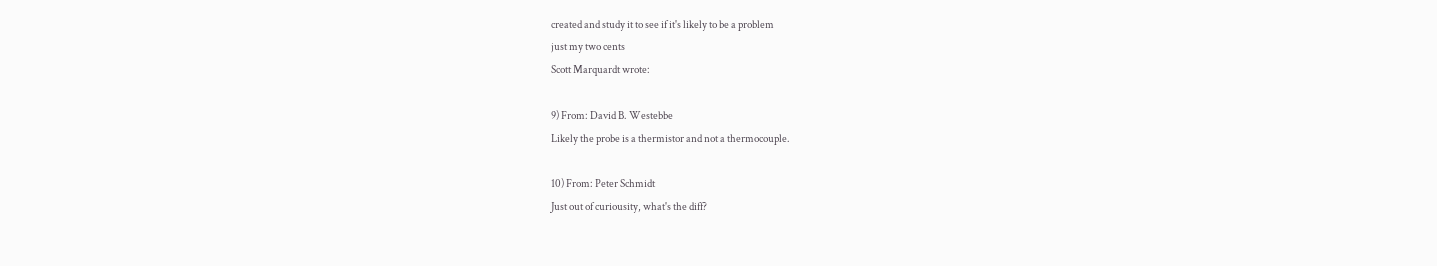created and study it to see if it's likely to be a problem
just my two cents
Scott Marquardt wrote:

9) From: David B. Westebbe
Likely the probe is a thermistor and not a thermocouple.

10) From: Peter Schmidt
Just out of curiousity, what's the diff?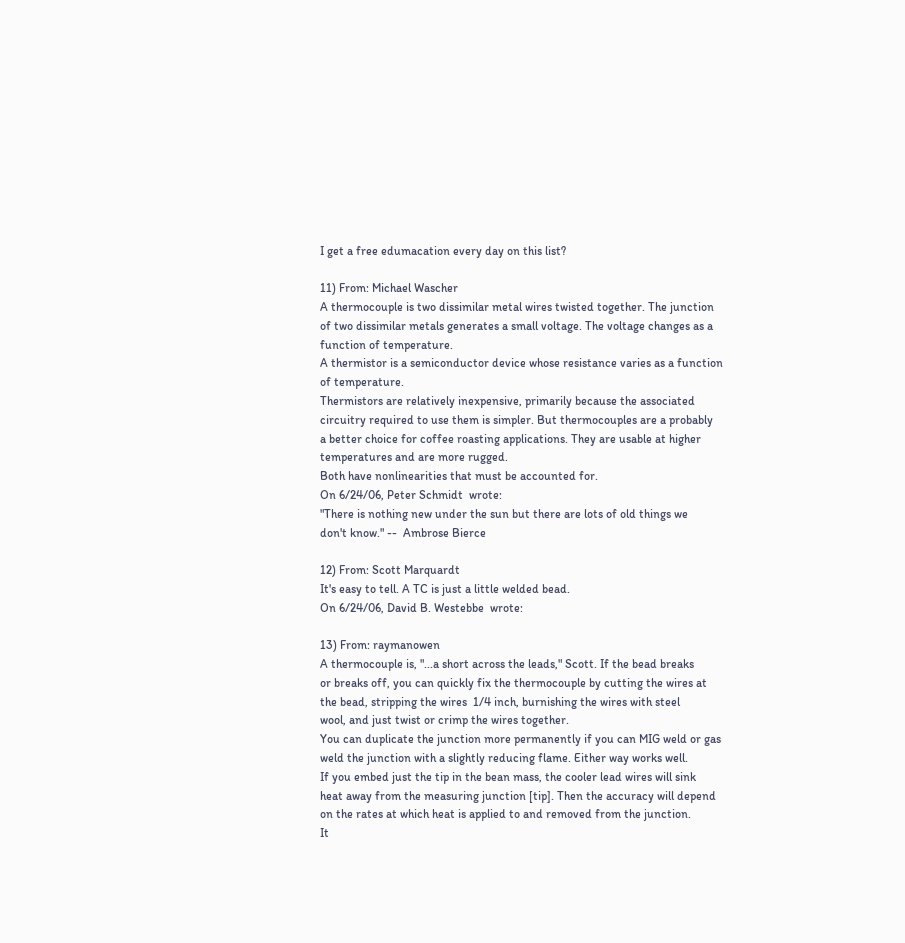I get a free edumacation every day on this list?

11) From: Michael Wascher
A thermocouple is two dissimilar metal wires twisted together. The junction
of two dissimilar metals generates a small voltage. The voltage changes as a
function of temperature.
A thermistor is a semiconductor device whose resistance varies as a function
of temperature.
Thermistors are relatively inexpensive, primarily because the associated
circuitry required to use them is simpler. But thermocouples are a probably
a better choice for coffee roasting applications. They are usable at higher
temperatures and are more rugged.
Both have nonlinearities that must be accounted for.
On 6/24/06, Peter Schmidt  wrote:
"There is nothing new under the sun but there are lots of old things we
don't know." --  Ambrose Bierce

12) From: Scott Marquardt
It's easy to tell. A TC is just a little welded bead.
On 6/24/06, David B. Westebbe  wrote:

13) From: raymanowen
A thermocouple is, "...a short across the leads," Scott. If the bead breaks
or breaks off, you can quickly fix the thermocouple by cutting the wires at
the bead, stripping the wires  1/4 inch, burnishing the wires with steel
wool, and just twist or crimp the wires together.
You can duplicate the junction more permanently if you can MIG weld or gas
weld the junction with a slightly reducing flame. Either way works well.
If you embed just the tip in the bean mass, the cooler lead wires will sink
heat away from the measuring junction [tip]. Then the accuracy will depend
on the rates at which heat is applied to and removed from the junction.
It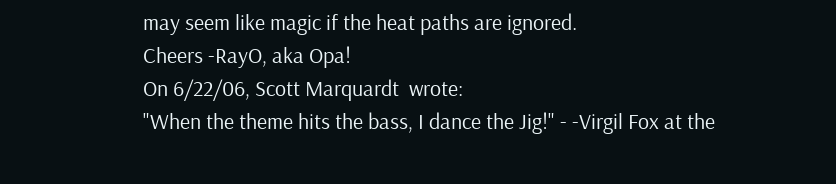may seem like magic if the heat paths are ignored.
Cheers -RayO, aka Opa!
On 6/22/06, Scott Marquardt  wrote:
"When the theme hits the bass, I dance the Jig!" - -Virgil Fox at the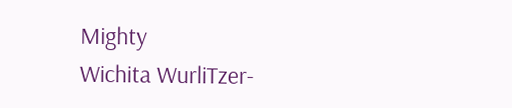Mighty
Wichita WurliTzer-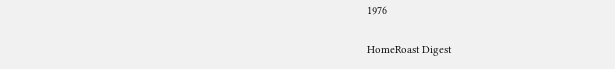1976

HomeRoast Digest